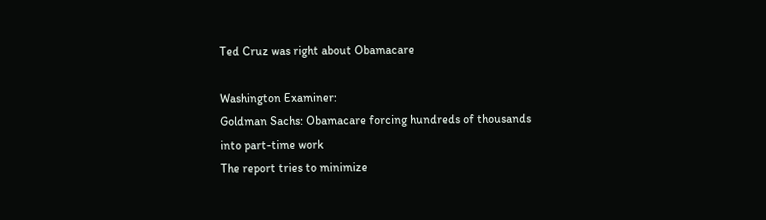Ted Cruz was right about Obamacare

Washington Examiner:
Goldman Sachs: Obamacare forcing hundreds of thousands into part-time work
The report tries to minimize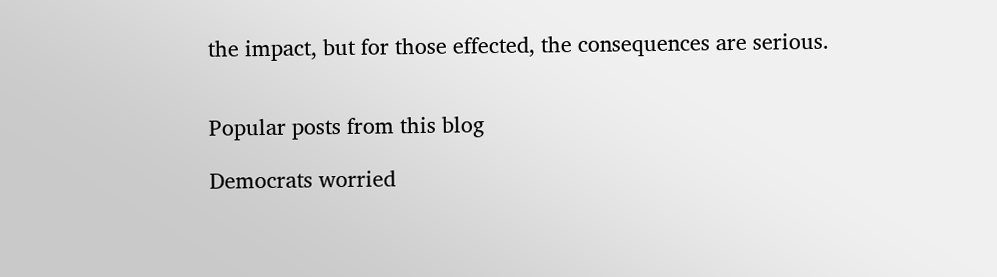the impact, but for those effected, the consequences are serious.


Popular posts from this blog

Democrats worried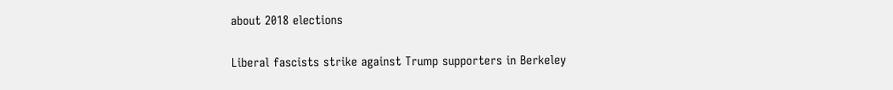about 2018 elections

Liberal fascists strike against Trump supporters in Berkeley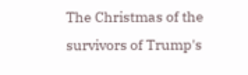The Christmas of the survivors of Trump's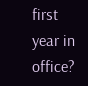first year in office?